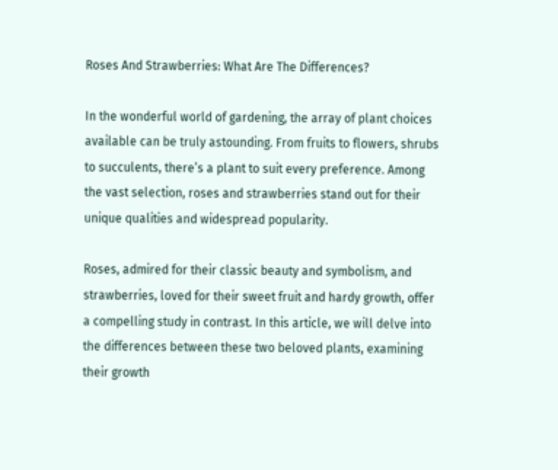Roses And Strawberries: What Are The Differences?

In the wonderful world of gardening, the array of plant choices available can be truly astounding. From fruits to flowers, shrubs to succulents, there’s a plant to suit every preference. Among the vast selection, roses and strawberries stand out for their unique qualities and widespread popularity.

Roses, admired for their classic beauty and symbolism, and strawberries, loved for their sweet fruit and hardy growth, offer a compelling study in contrast. In this article, we will delve into the differences between these two beloved plants, examining their growth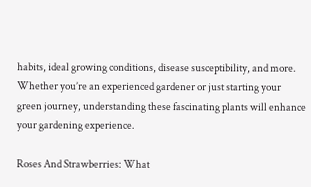habits, ideal growing conditions, disease susceptibility, and more. Whether you’re an experienced gardener or just starting your green journey, understanding these fascinating plants will enhance your gardening experience.

Roses And Strawberries: What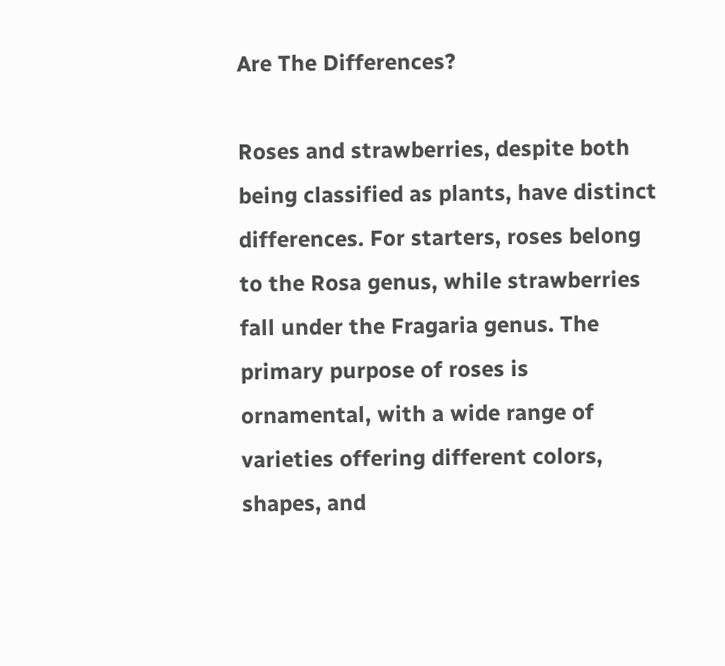Are The Differences?

Roses and strawberries, despite both being classified as plants, have distinct differences. For starters, roses belong to the Rosa genus, while strawberries fall under the Fragaria genus. The primary purpose of roses is ornamental, with a wide range of varieties offering different colors, shapes, and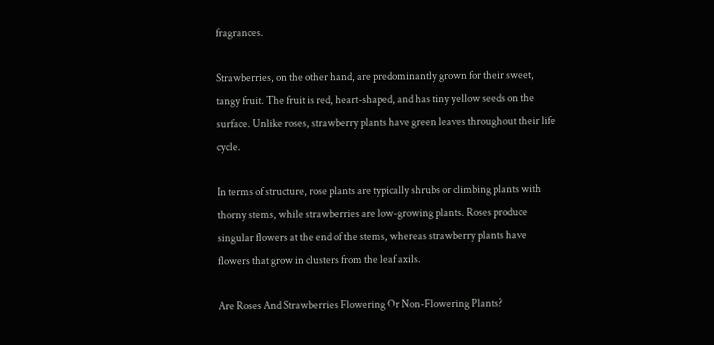fragrances.

Strawberries, on the other hand, are predominantly grown for their sweet, tangy fruit. The fruit is red, heart-shaped, and has tiny yellow seeds on the surface. Unlike roses, strawberry plants have green leaves throughout their life cycle.

In terms of structure, rose plants are typically shrubs or climbing plants with thorny stems, while strawberries are low-growing plants. Roses produce singular flowers at the end of the stems, whereas strawberry plants have flowers that grow in clusters from the leaf axils.

Are Roses And Strawberries Flowering Or Non-Flowering Plants?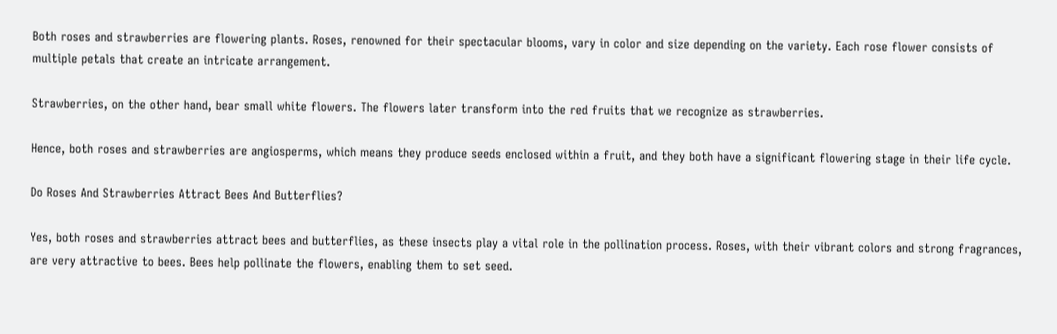Both roses and strawberries are flowering plants. Roses, renowned for their spectacular blooms, vary in color and size depending on the variety. Each rose flower consists of multiple petals that create an intricate arrangement.

Strawberries, on the other hand, bear small white flowers. The flowers later transform into the red fruits that we recognize as strawberries.

Hence, both roses and strawberries are angiosperms, which means they produce seeds enclosed within a fruit, and they both have a significant flowering stage in their life cycle.

Do Roses And Strawberries Attract Bees And Butterflies?

Yes, both roses and strawberries attract bees and butterflies, as these insects play a vital role in the pollination process. Roses, with their vibrant colors and strong fragrances, are very attractive to bees. Bees help pollinate the flowers, enabling them to set seed.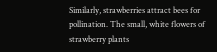Similarly, strawberries attract bees for pollination. The small, white flowers of strawberry plants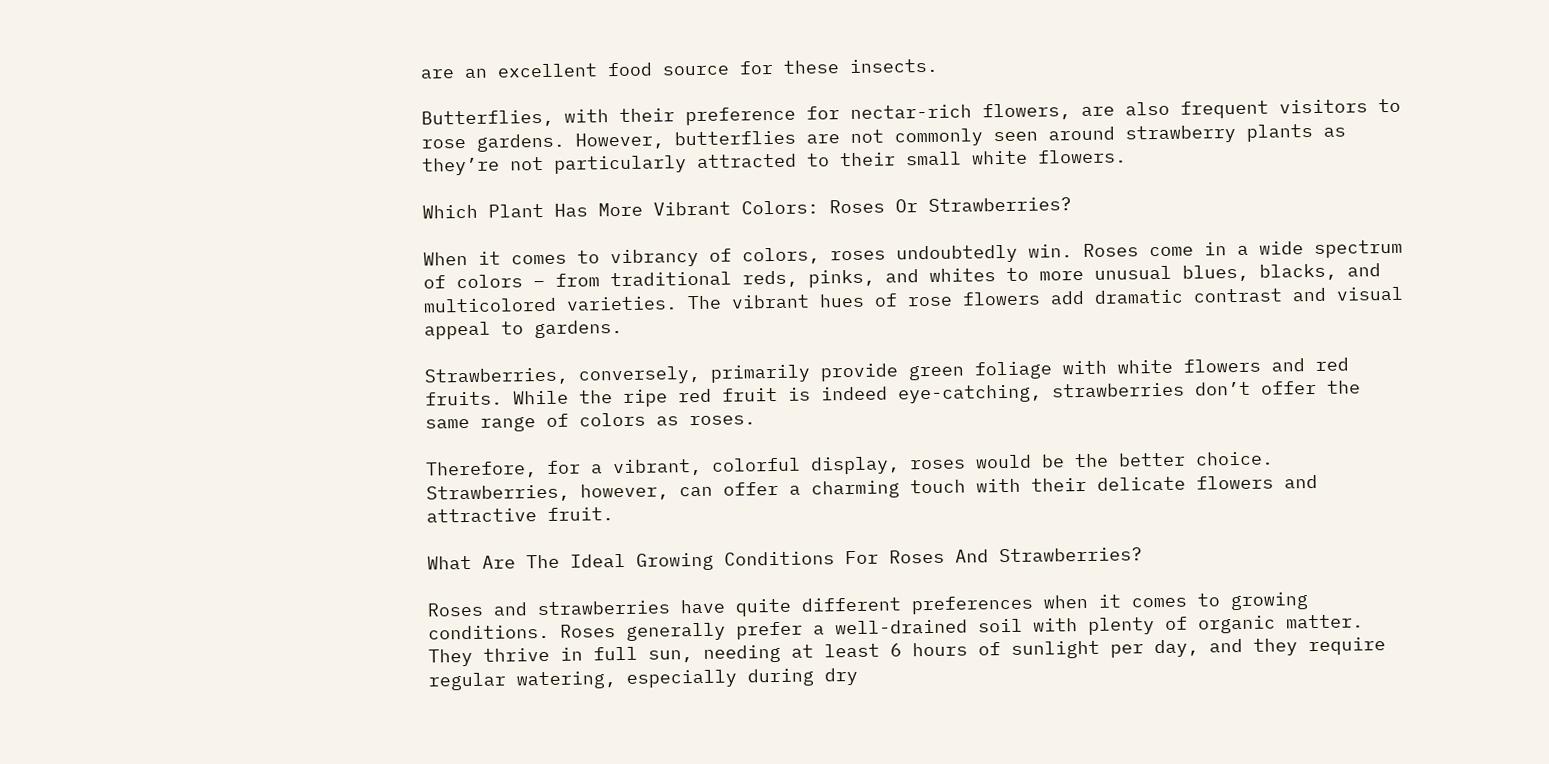are an excellent food source for these insects.

Butterflies, with their preference for nectar-rich flowers, are also frequent visitors to rose gardens. However, butterflies are not commonly seen around strawberry plants as they’re not particularly attracted to their small white flowers.

Which Plant Has More Vibrant Colors: Roses Or Strawberries?

When it comes to vibrancy of colors, roses undoubtedly win. Roses come in a wide spectrum of colors – from traditional reds, pinks, and whites to more unusual blues, blacks, and multicolored varieties. The vibrant hues of rose flowers add dramatic contrast and visual appeal to gardens.

Strawberries, conversely, primarily provide green foliage with white flowers and red fruits. While the ripe red fruit is indeed eye-catching, strawberries don’t offer the same range of colors as roses.

Therefore, for a vibrant, colorful display, roses would be the better choice. Strawberries, however, can offer a charming touch with their delicate flowers and attractive fruit.

What Are The Ideal Growing Conditions For Roses And Strawberries?

Roses and strawberries have quite different preferences when it comes to growing conditions. Roses generally prefer a well-drained soil with plenty of organic matter. They thrive in full sun, needing at least 6 hours of sunlight per day, and they require regular watering, especially during dry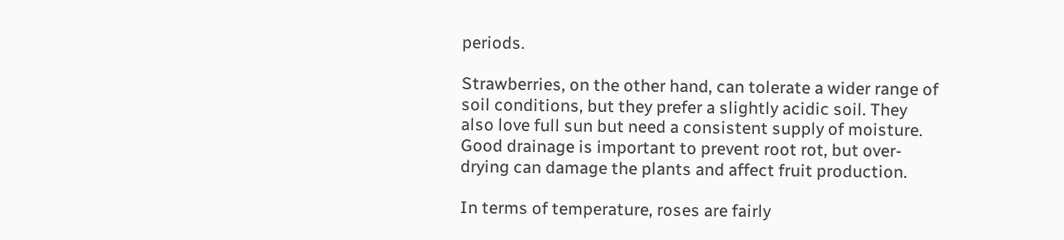periods.

Strawberries, on the other hand, can tolerate a wider range of soil conditions, but they prefer a slightly acidic soil. They also love full sun but need a consistent supply of moisture. Good drainage is important to prevent root rot, but over-drying can damage the plants and affect fruit production.

In terms of temperature, roses are fairly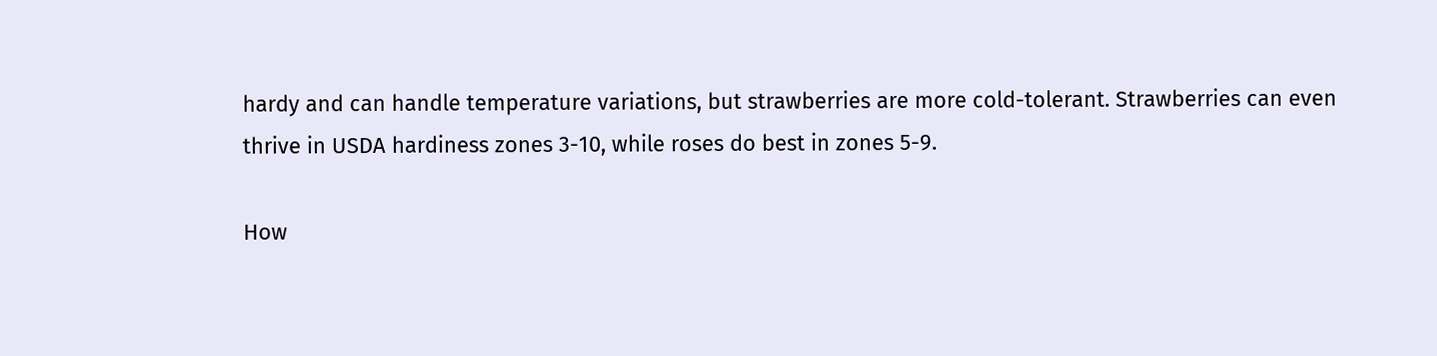hardy and can handle temperature variations, but strawberries are more cold-tolerant. Strawberries can even thrive in USDA hardiness zones 3-10, while roses do best in zones 5-9.

How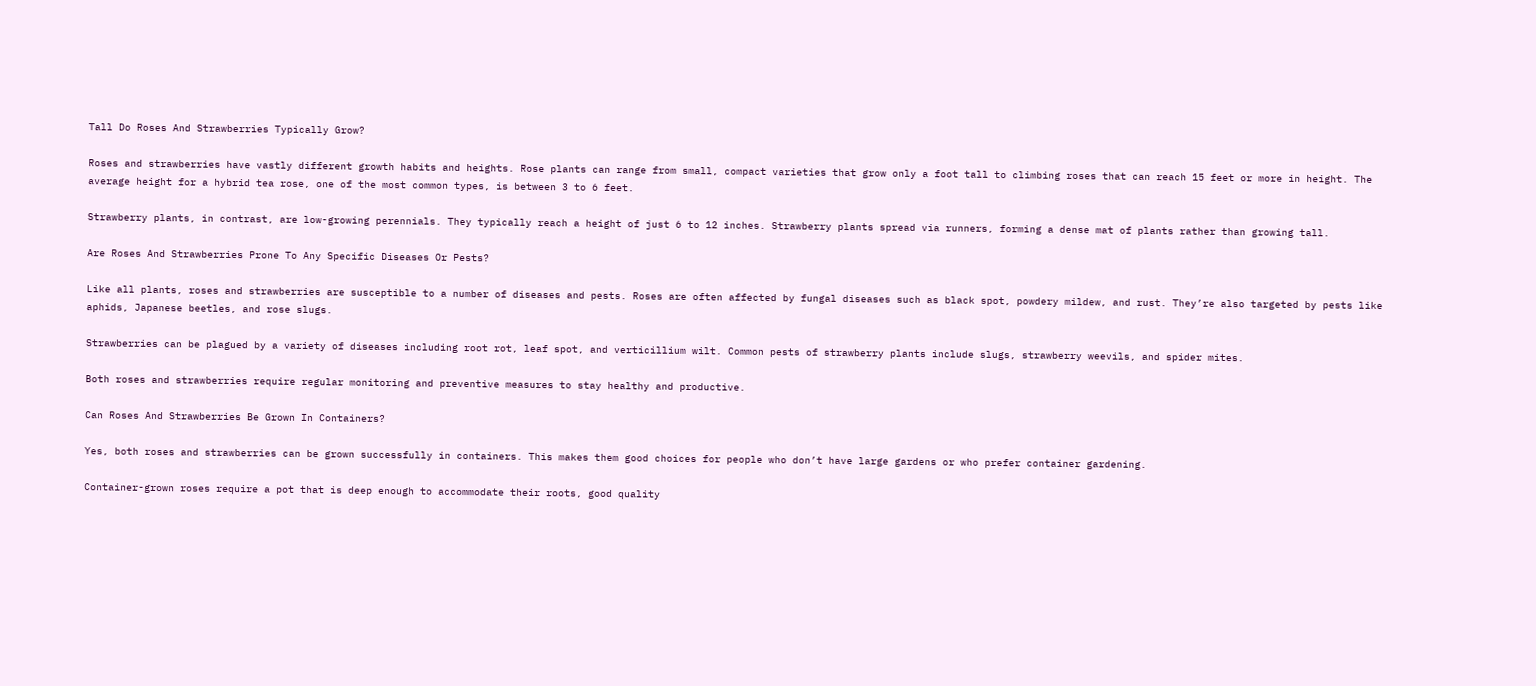Tall Do Roses And Strawberries Typically Grow?

Roses and strawberries have vastly different growth habits and heights. Rose plants can range from small, compact varieties that grow only a foot tall to climbing roses that can reach 15 feet or more in height. The average height for a hybrid tea rose, one of the most common types, is between 3 to 6 feet.

Strawberry plants, in contrast, are low-growing perennials. They typically reach a height of just 6 to 12 inches. Strawberry plants spread via runners, forming a dense mat of plants rather than growing tall.

Are Roses And Strawberries Prone To Any Specific Diseases Or Pests?

Like all plants, roses and strawberries are susceptible to a number of diseases and pests. Roses are often affected by fungal diseases such as black spot, powdery mildew, and rust. They’re also targeted by pests like aphids, Japanese beetles, and rose slugs.

Strawberries can be plagued by a variety of diseases including root rot, leaf spot, and verticillium wilt. Common pests of strawberry plants include slugs, strawberry weevils, and spider mites.

Both roses and strawberries require regular monitoring and preventive measures to stay healthy and productive.

Can Roses And Strawberries Be Grown In Containers?

Yes, both roses and strawberries can be grown successfully in containers. This makes them good choices for people who don’t have large gardens or who prefer container gardening.

Container-grown roses require a pot that is deep enough to accommodate their roots, good quality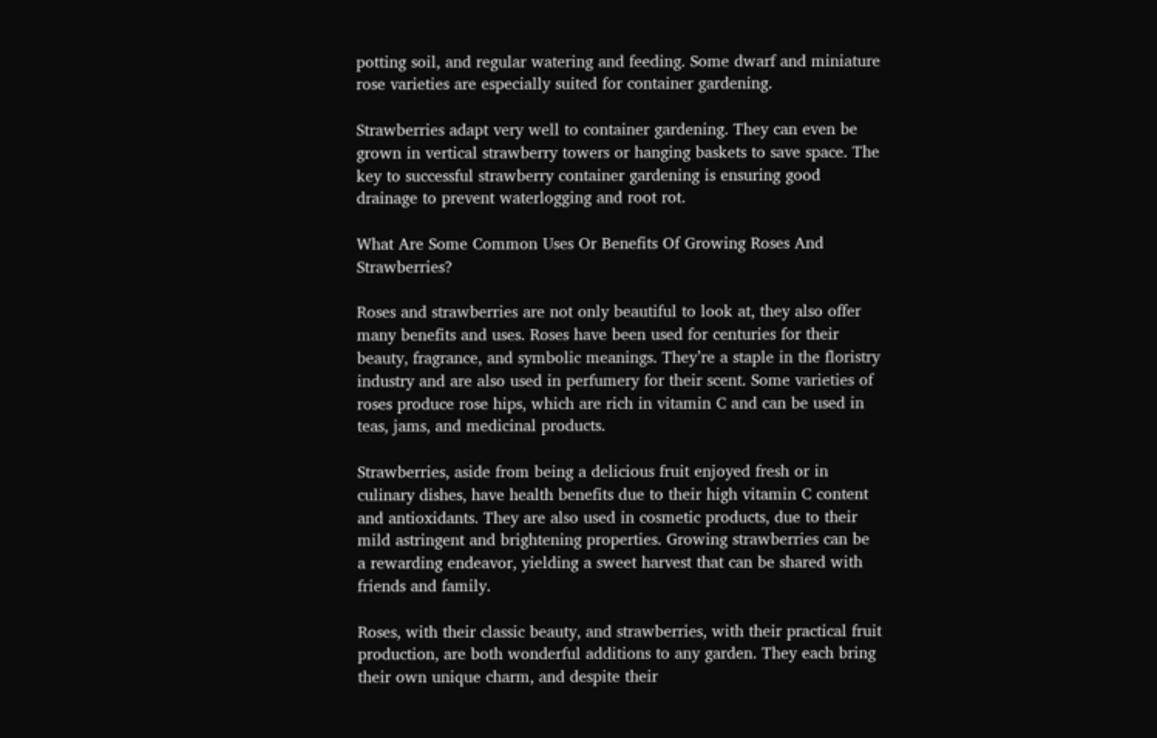potting soil, and regular watering and feeding. Some dwarf and miniature rose varieties are especially suited for container gardening.

Strawberries adapt very well to container gardening. They can even be grown in vertical strawberry towers or hanging baskets to save space. The key to successful strawberry container gardening is ensuring good drainage to prevent waterlogging and root rot.

What Are Some Common Uses Or Benefits Of Growing Roses And Strawberries?

Roses and strawberries are not only beautiful to look at, they also offer many benefits and uses. Roses have been used for centuries for their beauty, fragrance, and symbolic meanings. They’re a staple in the floristry industry and are also used in perfumery for their scent. Some varieties of roses produce rose hips, which are rich in vitamin C and can be used in teas, jams, and medicinal products.

Strawberries, aside from being a delicious fruit enjoyed fresh or in culinary dishes, have health benefits due to their high vitamin C content and antioxidants. They are also used in cosmetic products, due to their mild astringent and brightening properties. Growing strawberries can be a rewarding endeavor, yielding a sweet harvest that can be shared with friends and family.

Roses, with their classic beauty, and strawberries, with their practical fruit production, are both wonderful additions to any garden. They each bring their own unique charm, and despite their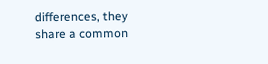differences, they share a common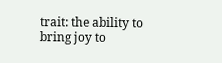trait: the ability to bring joy to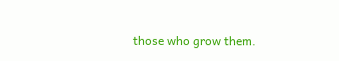those who grow them.